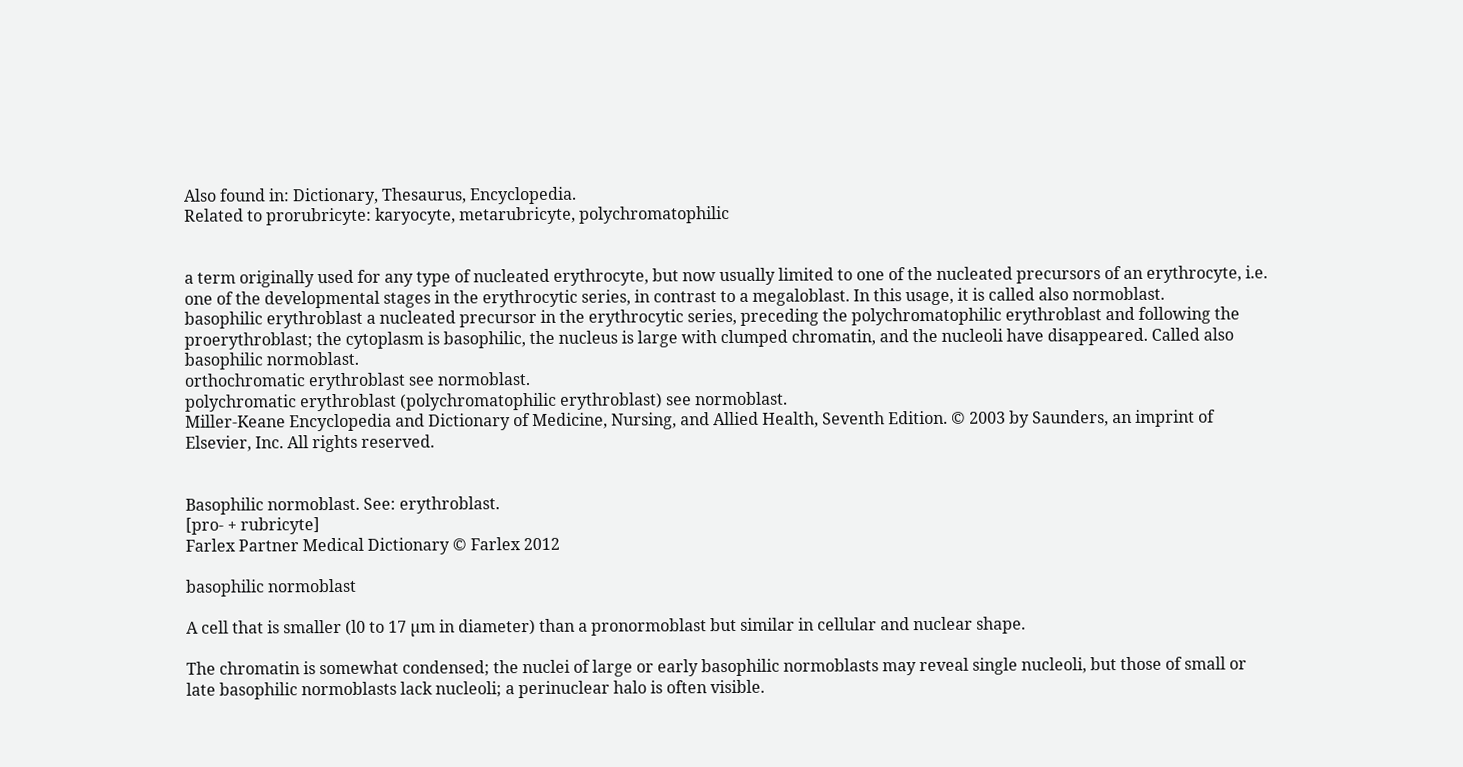Also found in: Dictionary, Thesaurus, Encyclopedia.
Related to prorubricyte: karyocyte, metarubricyte, polychromatophilic


a term originally used for any type of nucleated erythrocyte, but now usually limited to one of the nucleated precursors of an erythrocyte, i.e. one of the developmental stages in the erythrocytic series, in contrast to a megaloblast. In this usage, it is called also normoblast.
basophilic erythroblast a nucleated precursor in the erythrocytic series, preceding the polychromatophilic erythroblast and following the proerythroblast; the cytoplasm is basophilic, the nucleus is large with clumped chromatin, and the nucleoli have disappeared. Called also basophilic normoblast.
orthochromatic erythroblast see normoblast.
polychromatic erythroblast (polychromatophilic erythroblast) see normoblast.
Miller-Keane Encyclopedia and Dictionary of Medicine, Nursing, and Allied Health, Seventh Edition. © 2003 by Saunders, an imprint of Elsevier, Inc. All rights reserved.


Basophilic normoblast. See: erythroblast.
[pro- + rubricyte]
Farlex Partner Medical Dictionary © Farlex 2012

basophilic normoblast

A cell that is smaller (l0 to 17 µm in diameter) than a pronormoblast but similar in cellular and nuclear shape.

The chromatin is somewhat condensed; the nuclei of large or early basophilic normoblasts may reveal single nucleoli, but those of small or late basophilic normoblasts lack nucleoli; a perinuclear halo is often visible.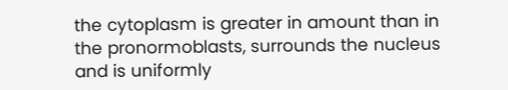the cytoplasm is greater in amount than in the pronormoblasts, surrounds the nucleus and is uniformly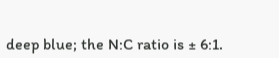deep blue; the N:C ratio is ± 6:1.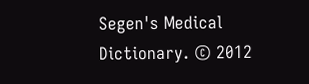Segen's Medical Dictionary. © 2012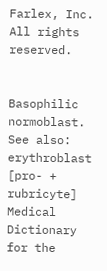Farlex, Inc. All rights reserved.


Basophilic normoblast.
See also: erythroblast
[pro- + rubricyte]
Medical Dictionary for the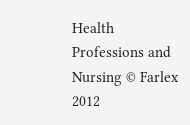Health Professions and Nursing © Farlex 2012